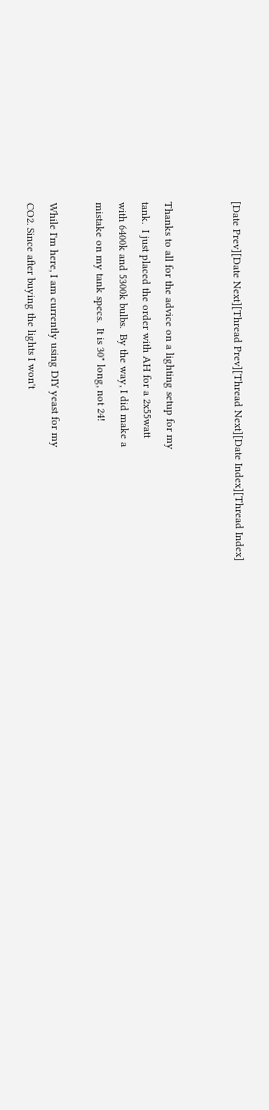[Date Prev][Date Next][Thread Prev][Thread Next][Date Index][Thread Index]


Thanks to all for the advice on a lighting setup for my
tank.  I just placed the order with AH for a 2x55watt
with 6400k and 5300k bulbs.  By the way, I did make a
mistake on my tank specs.  It is 30" long, not 24!

While I'm here, I am currently using DIY yeast for my
CO2. Since after buying the lights I won't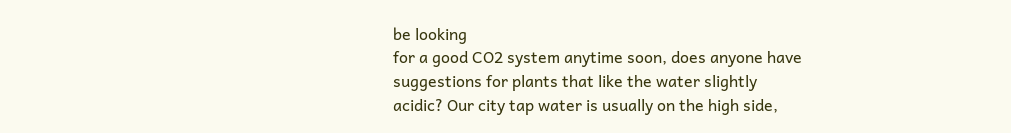be looking
for a good CO2 system anytime soon, does anyone have
suggestions for plants that like the water slightly
acidic? Our city tap water is usually on the high side,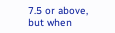7.5 or above, but when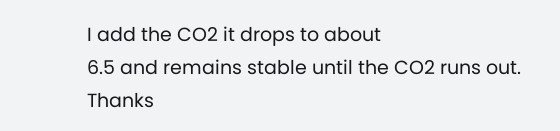I add the CO2 it drops to about
6.5 and remains stable until the CO2 runs out.  Thanks